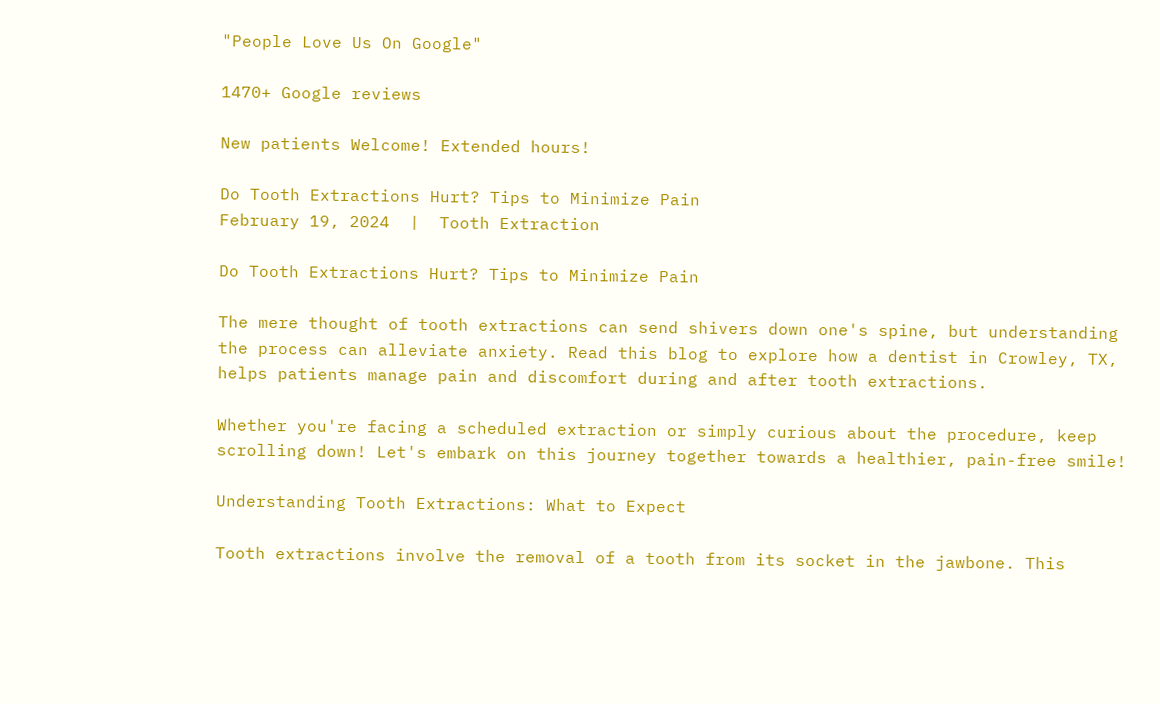"People Love Us On Google"

1470+ Google reviews

New patients Welcome! Extended hours!

Do Tooth Extractions Hurt? Tips to Minimize Pain
February 19, 2024  |  Tooth Extraction

Do Tooth Extractions Hurt? Tips to Minimize Pain

The mere thought of tooth extractions can send shivers down one's spine, but understanding the process can alleviate anxiety. Read this blog to explore how a dentist in Crowley, TX, helps patients manage pain and discomfort during and after tooth extractions.

Whether you're facing a scheduled extraction or simply curious about the procedure, keep scrolling down! Let's embark on this journey together towards a healthier, pain-free smile!

Understanding Tooth Extractions: What to Expect

Tooth extractions involve the removal of a tooth from its socket in the jawbone. This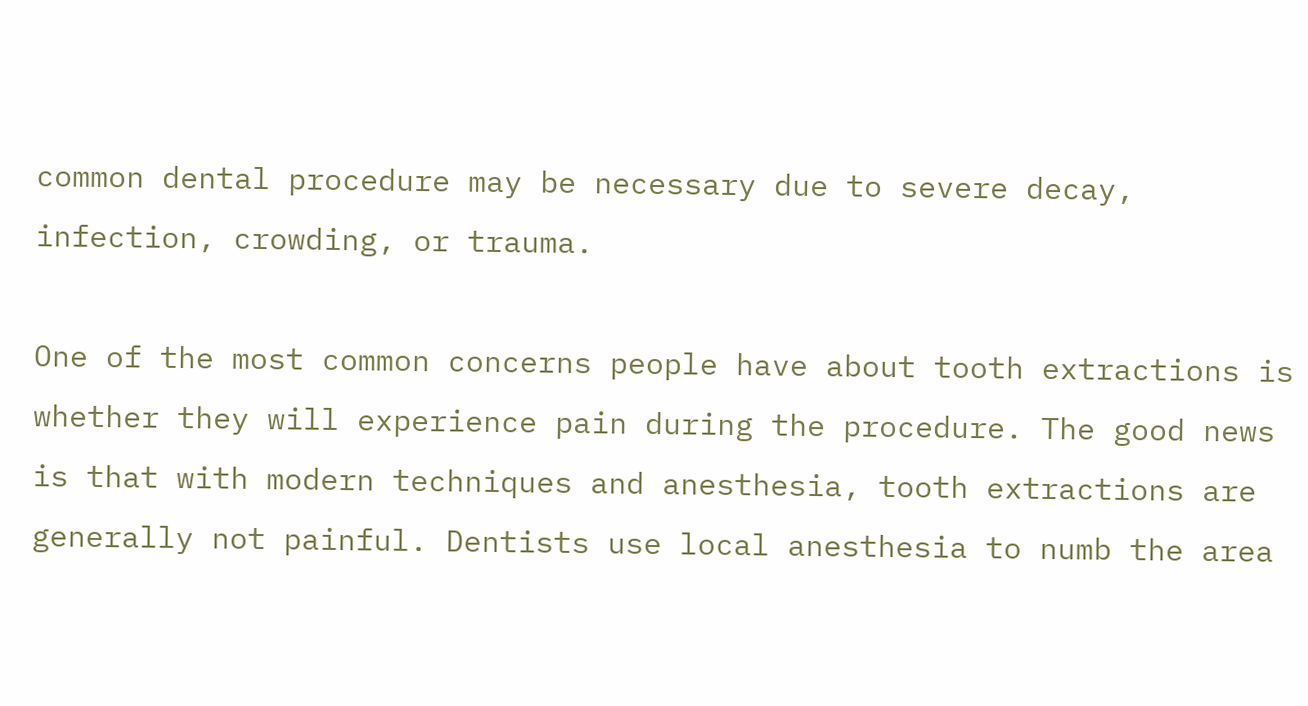common dental procedure may be necessary due to severe decay, infection, crowding, or trauma.

One of the most common concerns people have about tooth extractions is whether they will experience pain during the procedure. The good news is that with modern techniques and anesthesia, tooth extractions are generally not painful. Dentists use local anesthesia to numb the area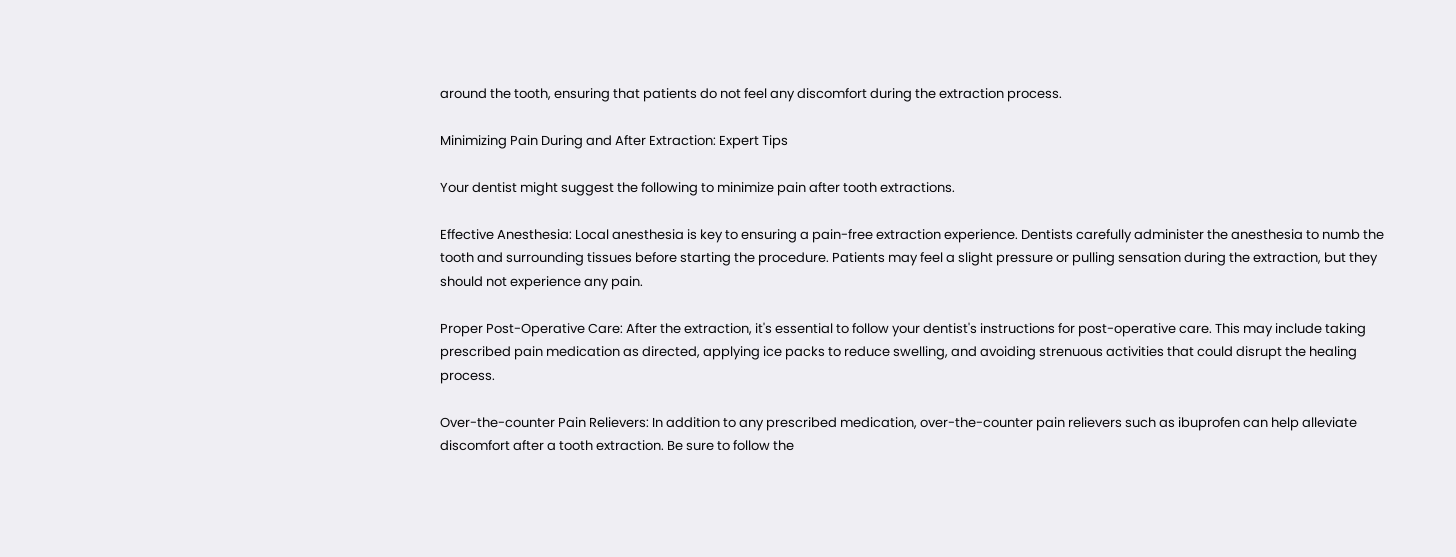around the tooth, ensuring that patients do not feel any discomfort during the extraction process.

Minimizing Pain During and After Extraction: Expert Tips

Your dentist might suggest the following to minimize pain after tooth extractions.

Effective Anesthesia: Local anesthesia is key to ensuring a pain-free extraction experience. Dentists carefully administer the anesthesia to numb the tooth and surrounding tissues before starting the procedure. Patients may feel a slight pressure or pulling sensation during the extraction, but they should not experience any pain.

Proper Post-Operative Care: After the extraction, it's essential to follow your dentist's instructions for post-operative care. This may include taking prescribed pain medication as directed, applying ice packs to reduce swelling, and avoiding strenuous activities that could disrupt the healing process.

Over-the-counter Pain Relievers: In addition to any prescribed medication, over-the-counter pain relievers such as ibuprofen can help alleviate discomfort after a tooth extraction. Be sure to follow the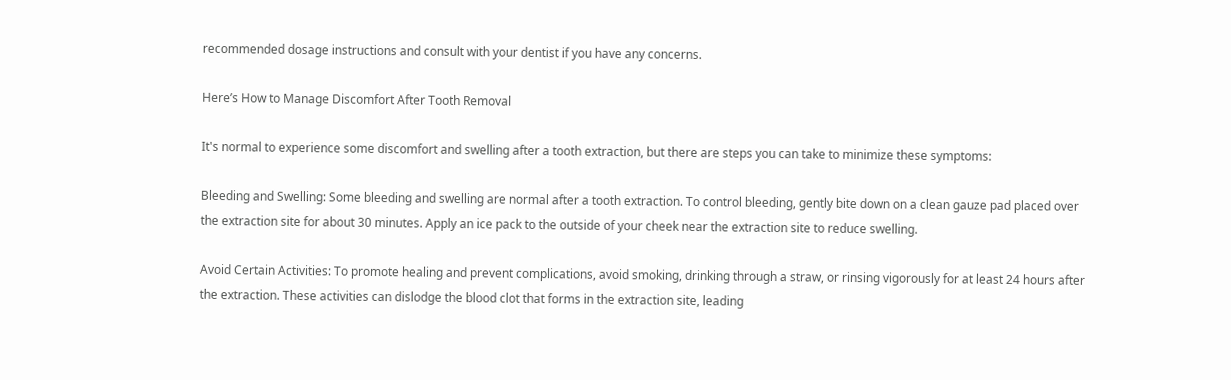recommended dosage instructions and consult with your dentist if you have any concerns.

Here’s How to Manage Discomfort After Tooth Removal

It's normal to experience some discomfort and swelling after a tooth extraction, but there are steps you can take to minimize these symptoms:

Bleeding and Swelling: Some bleeding and swelling are normal after a tooth extraction. To control bleeding, gently bite down on a clean gauze pad placed over the extraction site for about 30 minutes. Apply an ice pack to the outside of your cheek near the extraction site to reduce swelling.

Avoid Certain Activities: To promote healing and prevent complications, avoid smoking, drinking through a straw, or rinsing vigorously for at least 24 hours after the extraction. These activities can dislodge the blood clot that forms in the extraction site, leading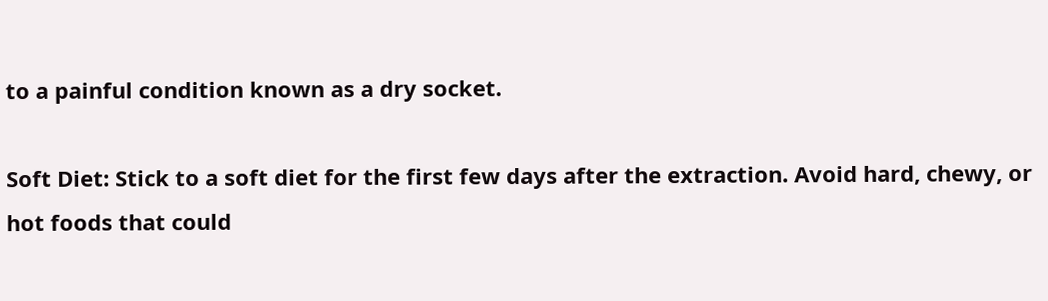to a painful condition known as a dry socket.

Soft Diet: Stick to a soft diet for the first few days after the extraction. Avoid hard, chewy, or hot foods that could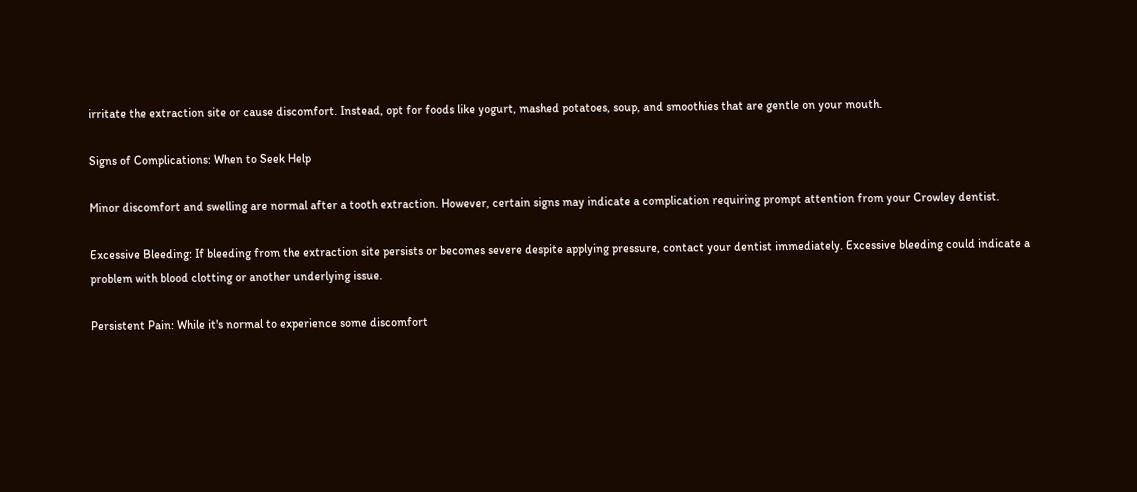irritate the extraction site or cause discomfort. Instead, opt for foods like yogurt, mashed potatoes, soup, and smoothies that are gentle on your mouth.

Signs of Complications: When to Seek Help

Minor discomfort and swelling are normal after a tooth extraction. However, certain signs may indicate a complication requiring prompt attention from your Crowley dentist.

Excessive Bleeding: If bleeding from the extraction site persists or becomes severe despite applying pressure, contact your dentist immediately. Excessive bleeding could indicate a problem with blood clotting or another underlying issue.

Persistent Pain: While it's normal to experience some discomfort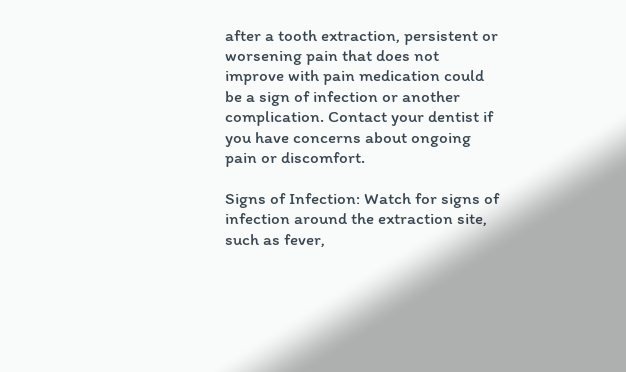after a tooth extraction, persistent or worsening pain that does not improve with pain medication could be a sign of infection or another complication. Contact your dentist if you have concerns about ongoing pain or discomfort.

Signs of Infection: Watch for signs of infection around the extraction site, such as fever,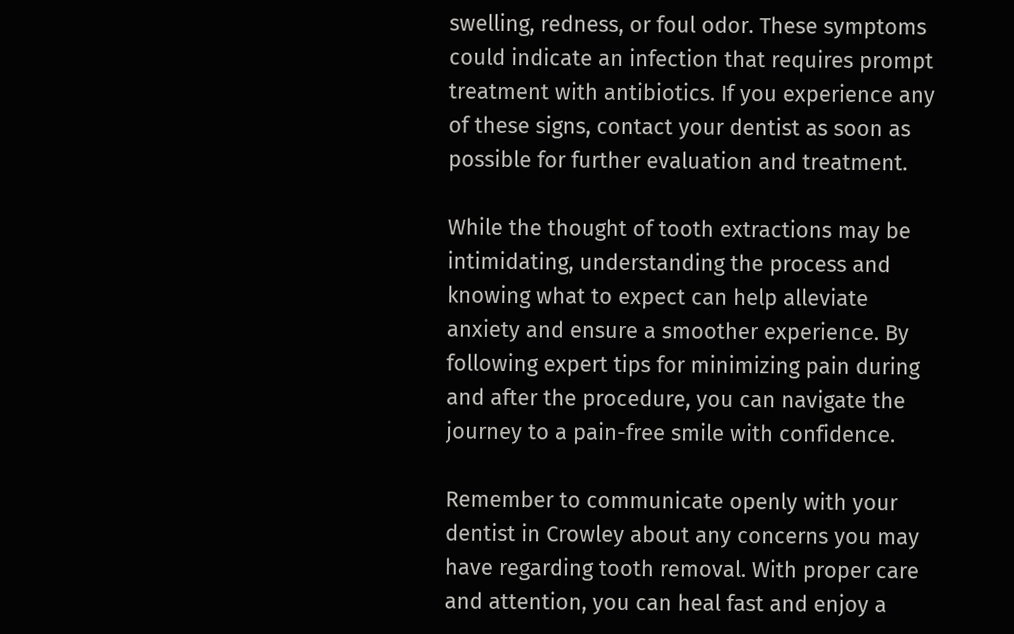swelling, redness, or foul odor. These symptoms could indicate an infection that requires prompt treatment with antibiotics. If you experience any of these signs, contact your dentist as soon as possible for further evaluation and treatment.

While the thought of tooth extractions may be intimidating, understanding the process and knowing what to expect can help alleviate anxiety and ensure a smoother experience. By following expert tips for minimizing pain during and after the procedure, you can navigate the journey to a pain-free smile with confidence.

Remember to communicate openly with your dentist in Crowley about any concerns you may have regarding tooth removal. With proper care and attention, you can heal fast and enjoy a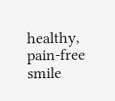healthy, pain-free smile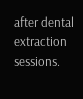after dental extraction sessions.